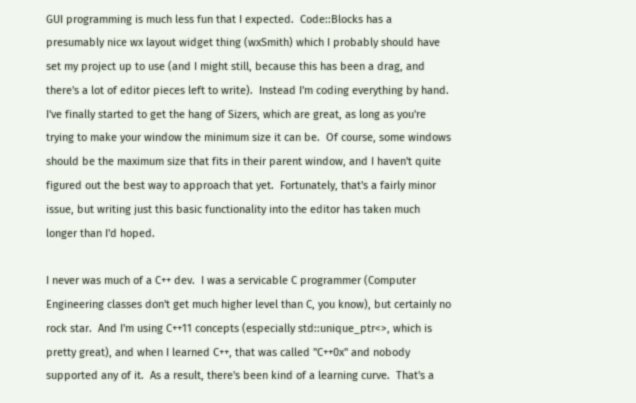GUI programming is much less fun that I expected.  Code::Blocks has a presumably nice wx layout widget thing (wxSmith) which I probably should have set my project up to use (and I might still, because this has been a drag, and there's a lot of editor pieces left to write).  Instead I'm coding everything by hand.  I've finally started to get the hang of Sizers, which are great, as long as you're trying to make your window the minimum size it can be.  Of course, some windows should be the maximum size that fits in their parent window, and I haven't quite figured out the best way to approach that yet.  Fortunately, that's a fairly minor issue, but writing just this basic functionality into the editor has taken much longer than I'd hoped.

I never was much of a C++ dev.  I was a servicable C programmer (Computer Engineering classes don't get much higher level than C, you know), but certainly no rock star.  And I'm using C++11 concepts (especially std::unique_ptr<>, which is pretty great), and when I learned C++, that was called "C++0x" and nobody supported any of it.  As a result, there's been kind of a learning curve.  That's a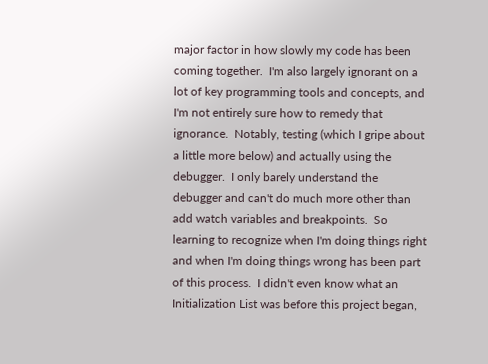major factor in how slowly my code has been coming together.  I'm also largely ignorant on a lot of key programming tools and concepts, and I'm not entirely sure how to remedy that ignorance.  Notably, testing (which I gripe about a little more below) and actually using the debugger.  I only barely understand the debugger and can't do much more other than add watch variables and breakpoints.  So learning to recognize when I'm doing things right and when I'm doing things wrong has been part of this process.  I didn't even know what an Initialization List was before this project began,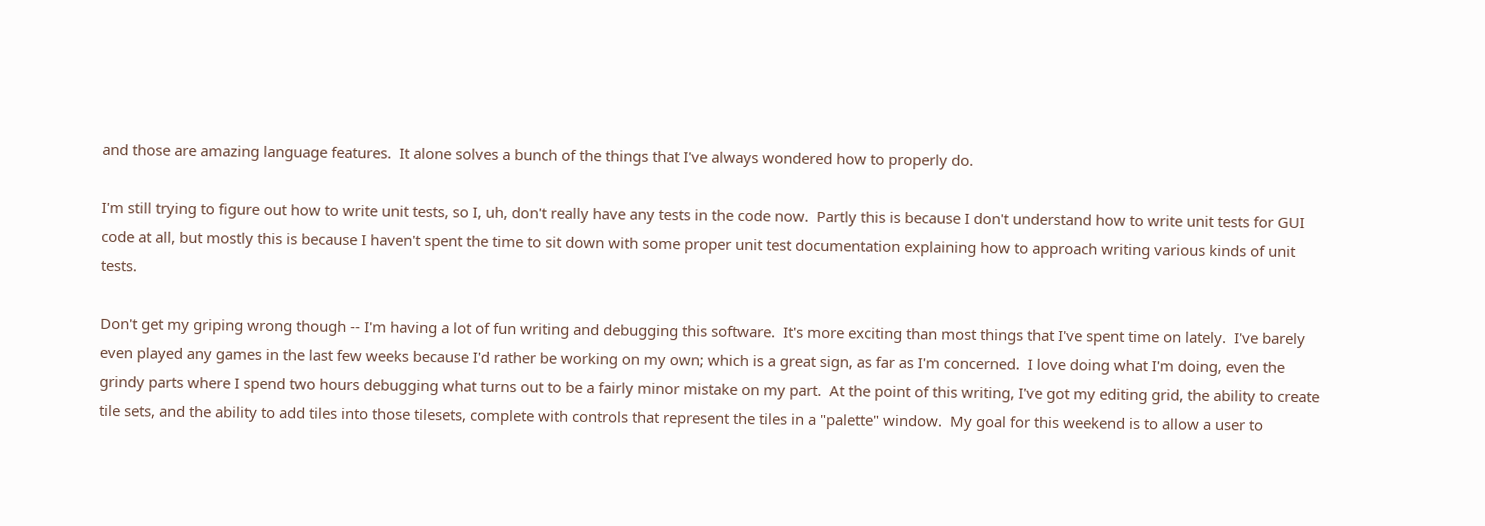and those are amazing language features.  It alone solves a bunch of the things that I've always wondered how to properly do.

I'm still trying to figure out how to write unit tests, so I, uh, don't really have any tests in the code now.  Partly this is because I don't understand how to write unit tests for GUI code at all, but mostly this is because I haven't spent the time to sit down with some proper unit test documentation explaining how to approach writing various kinds of unit tests.

Don't get my griping wrong though -- I'm having a lot of fun writing and debugging this software.  It's more exciting than most things that I've spent time on lately.  I've barely even played any games in the last few weeks because I'd rather be working on my own; which is a great sign, as far as I'm concerned.  I love doing what I'm doing, even the grindy parts where I spend two hours debugging what turns out to be a fairly minor mistake on my part.  At the point of this writing, I've got my editing grid, the ability to create tile sets, and the ability to add tiles into those tilesets, complete with controls that represent the tiles in a "palette" window.  My goal for this weekend is to allow a user to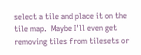select a tile and place it on the tile map.  Maybe I'll even get removing tiles from tilesets or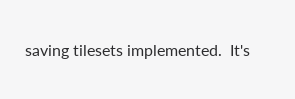saving tilesets implemented.  It's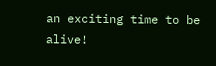an exciting time to be alive!